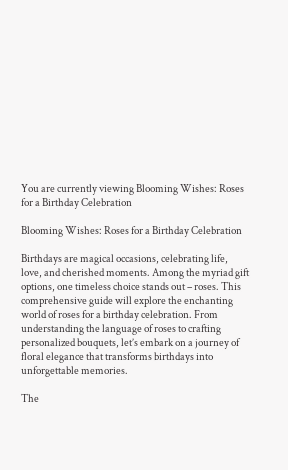You are currently viewing Blooming Wishes: Roses for a Birthday Celebration

Blooming Wishes: Roses for a Birthday Celebration

Birthdays are magical occasions, celebrating life, love, and cherished moments. Among the myriad gift options, one timeless choice stands out – roses. This comprehensive guide will explore the enchanting world of roses for a birthday celebration. From understanding the language of roses to crafting personalized bouquets, let’s embark on a journey of floral elegance that transforms birthdays into unforgettable memories.

The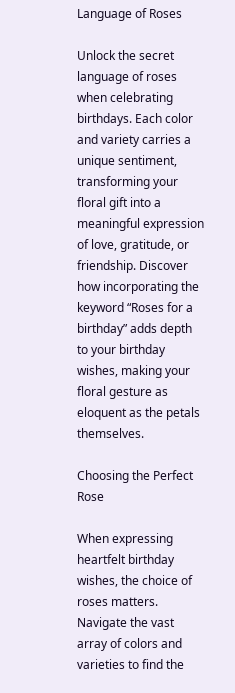Language of Roses

Unlock the secret language of roses when celebrating birthdays. Each color and variety carries a unique sentiment, transforming your floral gift into a meaningful expression of love, gratitude, or friendship. Discover how incorporating the keyword “Roses for a birthday” adds depth to your birthday wishes, making your floral gesture as eloquent as the petals themselves.

Choosing the Perfect Rose

When expressing heartfelt birthday wishes, the choice of roses matters. Navigate the vast array of colors and varieties to find the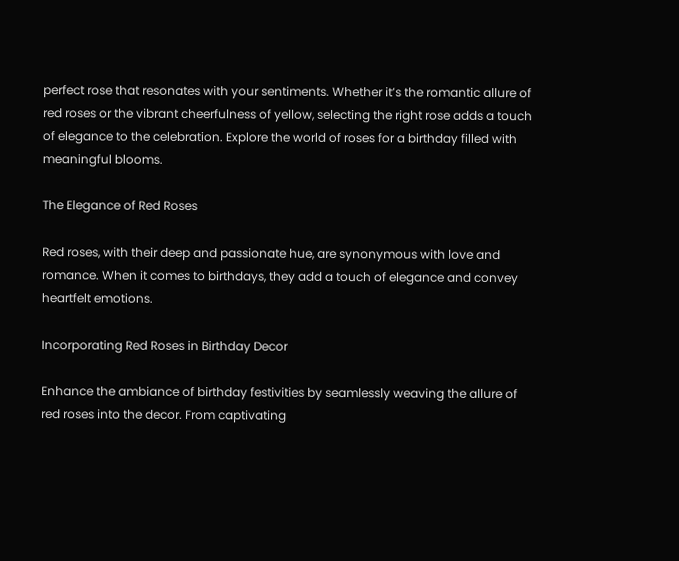perfect rose that resonates with your sentiments. Whether it’s the romantic allure of red roses or the vibrant cheerfulness of yellow, selecting the right rose adds a touch of elegance to the celebration. Explore the world of roses for a birthday filled with meaningful blooms.

The Elegance of Red Roses

Red roses, with their deep and passionate hue, are synonymous with love and romance. When it comes to birthdays, they add a touch of elegance and convey heartfelt emotions.

Incorporating Red Roses in Birthday Decor

Enhance the ambiance of birthday festivities by seamlessly weaving the allure of red roses into the decor. From captivating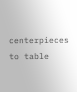centerpieces to table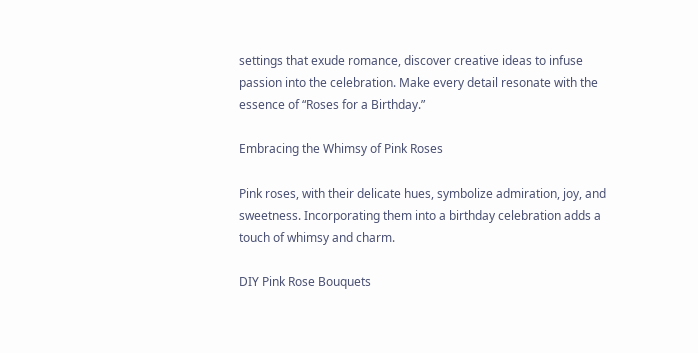settings that exude romance, discover creative ideas to infuse passion into the celebration. Make every detail resonate with the essence of “Roses for a Birthday.”

Embracing the Whimsy of Pink Roses

Pink roses, with their delicate hues, symbolize admiration, joy, and sweetness. Incorporating them into a birthday celebration adds a touch of whimsy and charm.

DIY Pink Rose Bouquets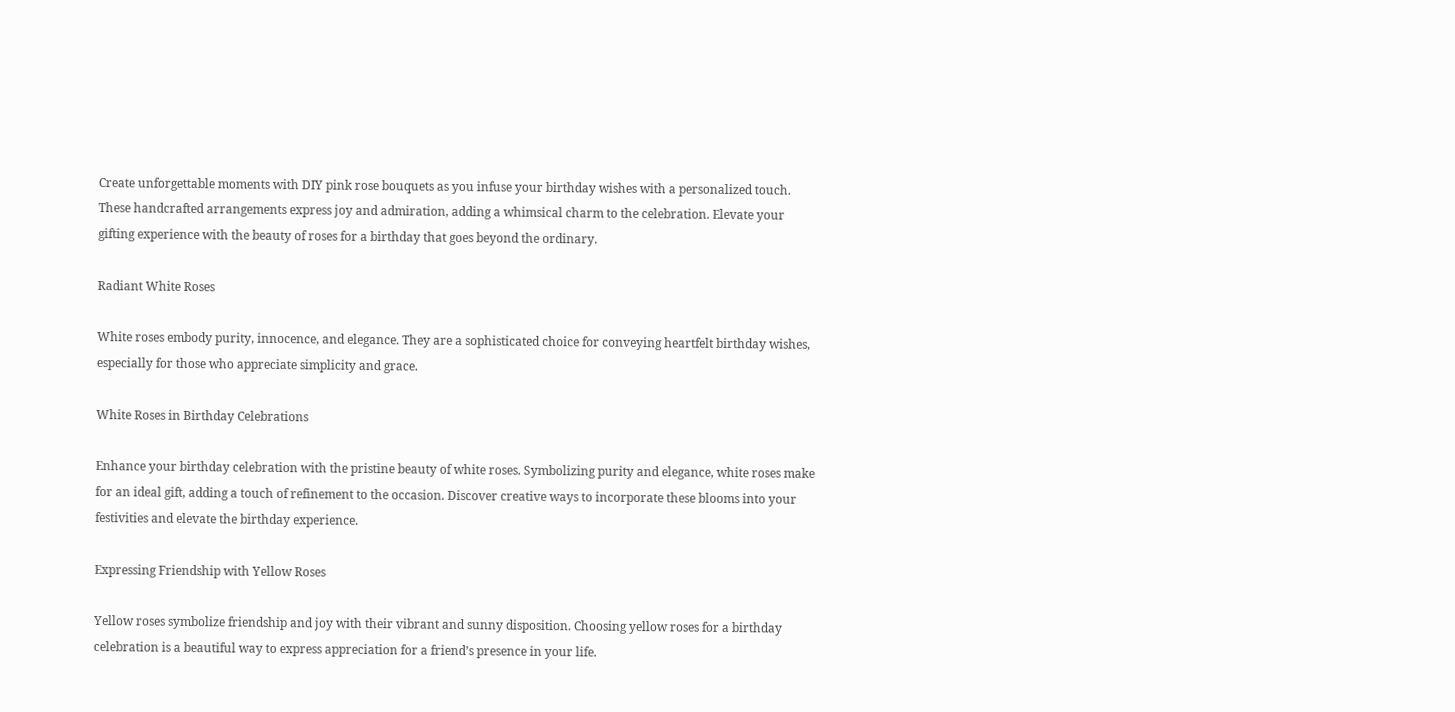Create unforgettable moments with DIY pink rose bouquets as you infuse your birthday wishes with a personalized touch. These handcrafted arrangements express joy and admiration, adding a whimsical charm to the celebration. Elevate your gifting experience with the beauty of roses for a birthday that goes beyond the ordinary.

Radiant White Roses

White roses embody purity, innocence, and elegance. They are a sophisticated choice for conveying heartfelt birthday wishes, especially for those who appreciate simplicity and grace.

White Roses in Birthday Celebrations

Enhance your birthday celebration with the pristine beauty of white roses. Symbolizing purity and elegance, white roses make for an ideal gift, adding a touch of refinement to the occasion. Discover creative ways to incorporate these blooms into your festivities and elevate the birthday experience.

Expressing Friendship with Yellow Roses

Yellow roses symbolize friendship and joy with their vibrant and sunny disposition. Choosing yellow roses for a birthday celebration is a beautiful way to express appreciation for a friend’s presence in your life.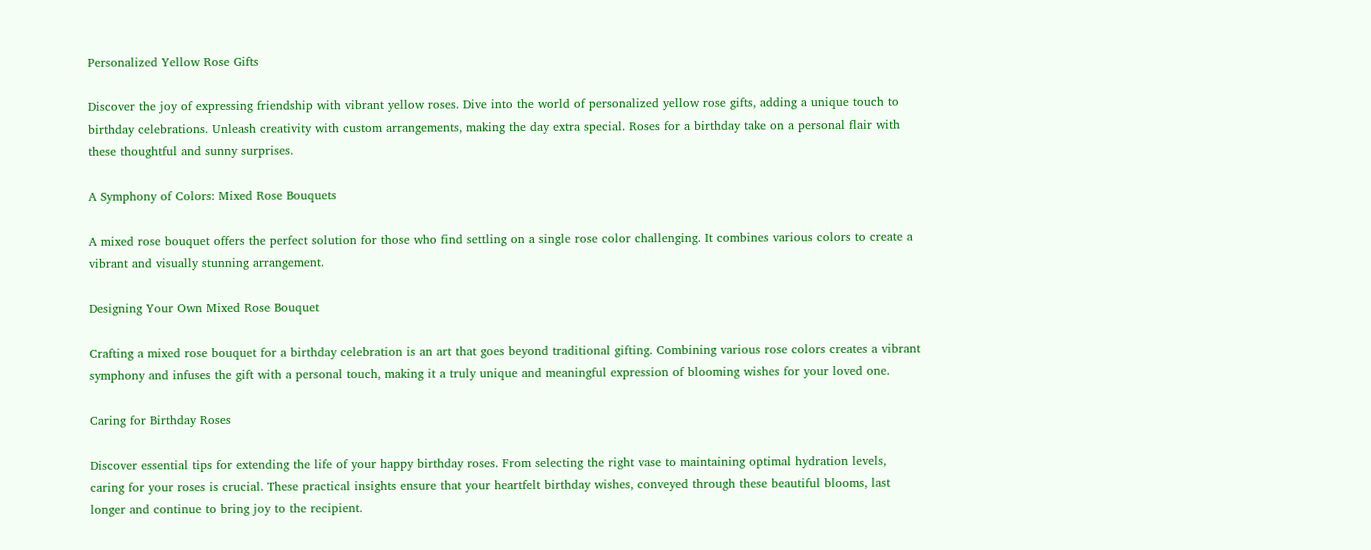Personalized Yellow Rose Gifts

Discover the joy of expressing friendship with vibrant yellow roses. Dive into the world of personalized yellow rose gifts, adding a unique touch to birthday celebrations. Unleash creativity with custom arrangements, making the day extra special. Roses for a birthday take on a personal flair with these thoughtful and sunny surprises.

A Symphony of Colors: Mixed Rose Bouquets

A mixed rose bouquet offers the perfect solution for those who find settling on a single rose color challenging. It combines various colors to create a vibrant and visually stunning arrangement.

Designing Your Own Mixed Rose Bouquet

Crafting a mixed rose bouquet for a birthday celebration is an art that goes beyond traditional gifting. Combining various rose colors creates a vibrant symphony and infuses the gift with a personal touch, making it a truly unique and meaningful expression of blooming wishes for your loved one.

Caring for Birthday Roses

Discover essential tips for extending the life of your happy birthday roses. From selecting the right vase to maintaining optimal hydration levels, caring for your roses is crucial. These practical insights ensure that your heartfelt birthday wishes, conveyed through these beautiful blooms, last longer and continue to bring joy to the recipient.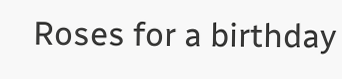Roses for a birthday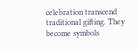celebration transcend traditional gifting. They become symbols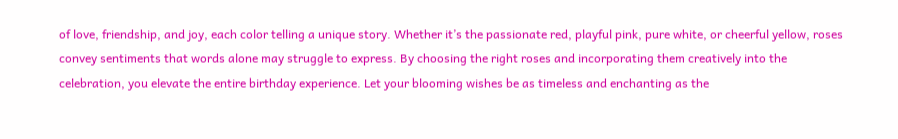of love, friendship, and joy, each color telling a unique story. Whether it’s the passionate red, playful pink, pure white, or cheerful yellow, roses convey sentiments that words alone may struggle to express. By choosing the right roses and incorporating them creatively into the celebration, you elevate the entire birthday experience. Let your blooming wishes be as timeless and enchanting as the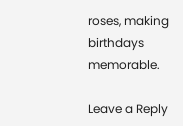roses, making birthdays memorable.

Leave a Reply